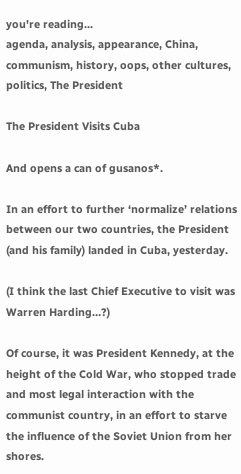you're reading...
agenda, analysis, appearance, China, communism, history, oops, other cultures, politics, The President

The President Visits Cuba

And opens a can of gusanos*.

In an effort to further ‘normalize’ relations between our two countries, the President (and his family) landed in Cuba, yesterday.

(I think the last Chief Executive to visit was Warren Harding…?)

Of course, it was President Kennedy, at the height of the Cold War, who stopped trade and most legal interaction with the communist country, in an effort to starve the influence of the Soviet Union from her shores.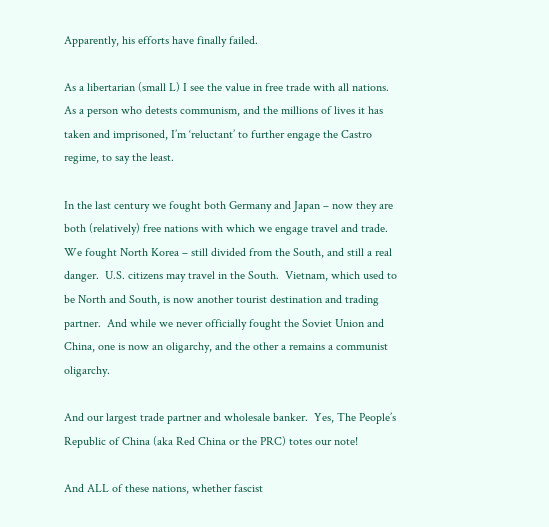Apparently, his efforts have finally failed.

As a libertarian (small L) I see the value in free trade with all nations.  As a person who detests communism, and the millions of lives it has taken and imprisoned, I’m ‘reluctant’ to further engage the Castro regime, to say the least.

In the last century we fought both Germany and Japan – now they are both (relatively) free nations with which we engage travel and trade.  We fought North Korea – still divided from the South, and still a real danger.  U.S. citizens may travel in the South.  Vietnam, which used to be North and South, is now another tourist destination and trading partner.  And while we never officially fought the Soviet Union and China, one is now an oligarchy, and the other a remains a communist oligarchy.

And our largest trade partner and wholesale banker.  Yes, The People’s Republic of China (aka Red China or the PRC) totes our note!

And ALL of these nations, whether fascist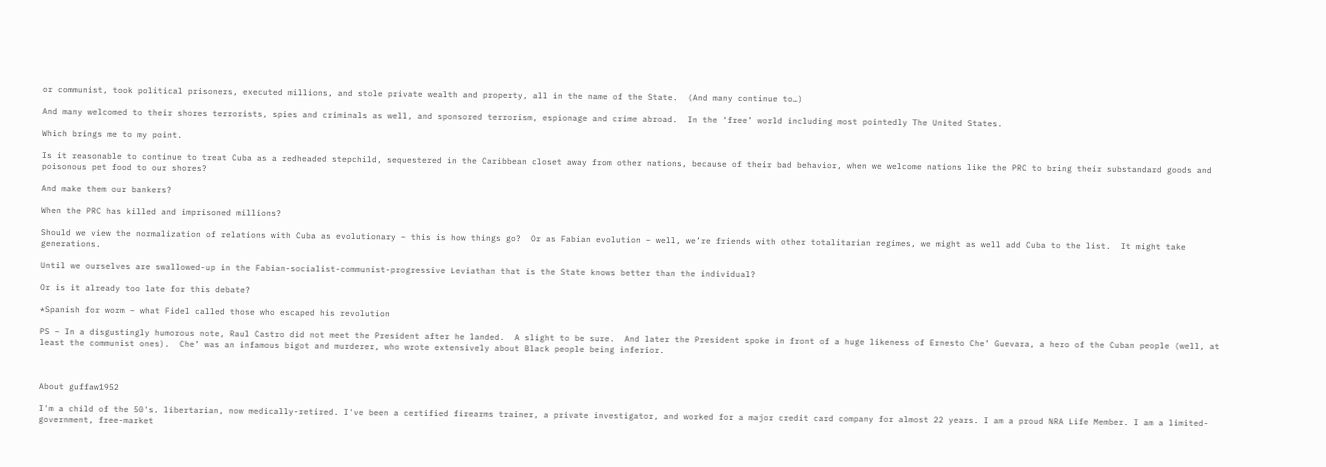or communist, took political prisoners, executed millions, and stole private wealth and property, all in the name of the State.  (And many continue to…)

And many welcomed to their shores terrorists, spies and criminals as well, and sponsored terrorism, espionage and crime abroad.  In the ‘free’ world including most pointedly The United States.

Which brings me to my point.

Is it reasonable to continue to treat Cuba as a redheaded stepchild, sequestered in the Caribbean closet away from other nations, because of their bad behavior, when we welcome nations like the PRC to bring their substandard goods and poisonous pet food to our shores?

And make them our bankers?

When the PRC has killed and imprisoned millions?

Should we view the normalization of relations with Cuba as evolutionary – this is how things go?  Or as Fabian evolution – well, we’re friends with other totalitarian regimes, we might as well add Cuba to the list.  It might take generations.

Until we ourselves are swallowed-up in the Fabian-socialist-communist-progressive Leviathan that is the State knows better than the individual?

Or is it already too late for this debate?

*Spanish for worm – what Fidel called those who escaped his revolution

PS – In a disgustingly humorous note, Raul Castro did not meet the President after he landed.  A slight to be sure.  And later the President spoke in front of a huge likeness of Ernesto Che’ Guevara, a hero of the Cuban people (well, at least the communist ones).  Che’ was an infamous bigot and murderer, who wrote extensively about Black people being inferior.



About guffaw1952

I'm a child of the 50's. libertarian, now medically-retired. I've been a certified firearms trainer, a private investigator, and worked for a major credit card company for almost 22 years. I am a proud NRA Life Member. I am a limited-government, free-market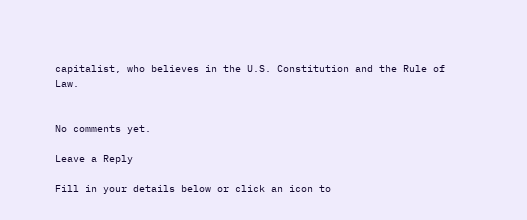capitalist, who believes in the U.S. Constitution and the Rule of Law.


No comments yet.

Leave a Reply

Fill in your details below or click an icon to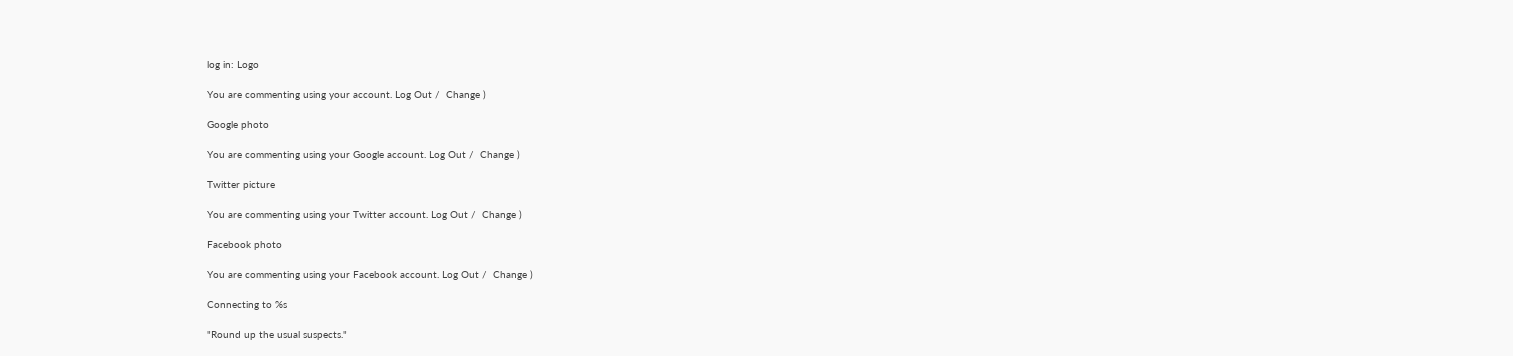log in: Logo

You are commenting using your account. Log Out /  Change )

Google photo

You are commenting using your Google account. Log Out /  Change )

Twitter picture

You are commenting using your Twitter account. Log Out /  Change )

Facebook photo

You are commenting using your Facebook account. Log Out /  Change )

Connecting to %s

"Round up the usual suspects."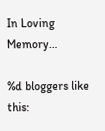In Loving Memory…

%d bloggers like this: